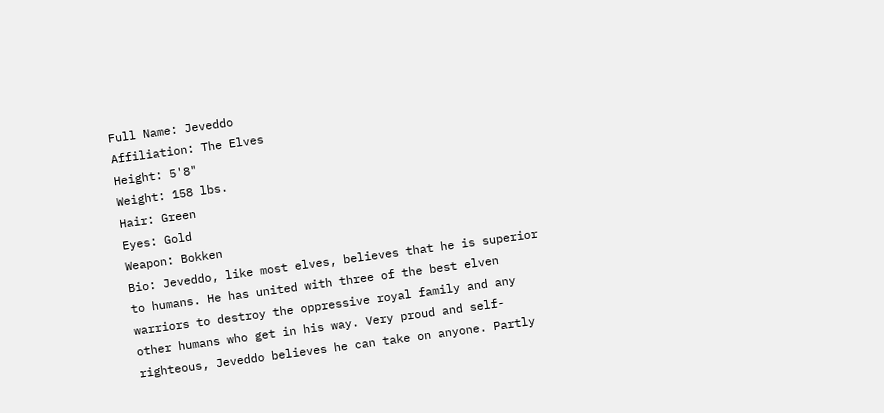Full Name: Jeveddo
Affiliation: The Elves
Height: 5'8"
Weight: 158 lbs.
Hair: Green
Eyes: Gold
Weapon: Bokken
Bio: Jeveddo, like most elves, believes that he is superior to humans. He has united with three of the best elven warriors to destroy the oppressive royal family and any other humans who get in his way. Very proud and self-righteous, Jeveddo believes he can take on anyone. Partly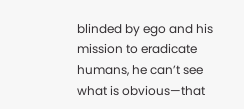blinded by ego and his mission to eradicate humans, he can’t see what is obvious—that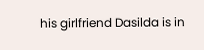his girlfriend Dasilda is in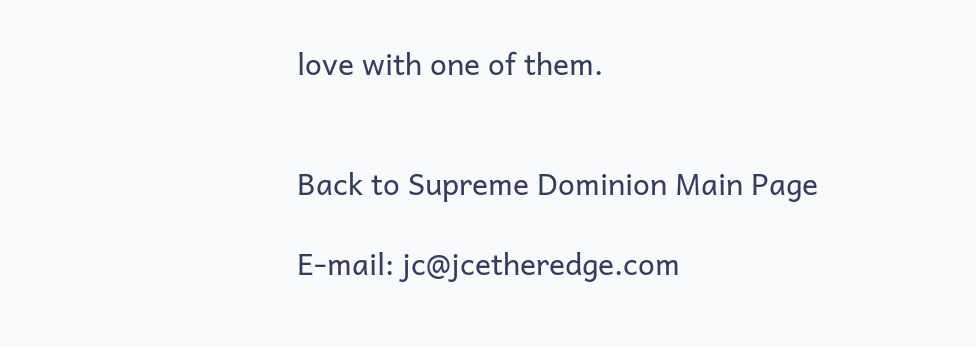love with one of them.


Back to Supreme Dominion Main Page

E-mail: jc@jcetheredge.com